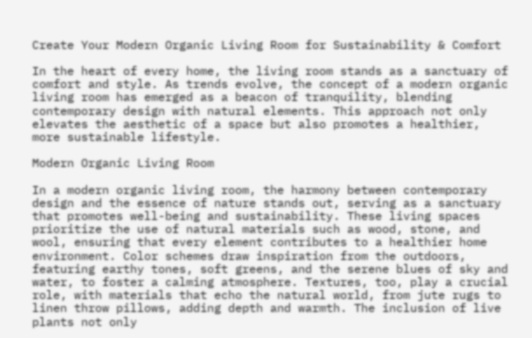Create Your Modern Organic Living Room for Sustainability & Comfort

In the heart of every home, the living room stands as a sanctuary of comfort and style. As trends evolve, the concept of a modern organic living room has emerged as a beacon of tranquility, blending contemporary design with natural elements. This approach not only elevates the aesthetic of a space but also promotes a healthier, more sustainable lifestyle.

Modern Organic Living Room

In a modern organic living room, the harmony between contemporary design and the essence of nature stands out, serving as a sanctuary that promotes well-being and sustainability. These living spaces prioritize the use of natural materials such as wood, stone, and wool, ensuring that every element contributes to a healthier home environment. Color schemes draw inspiration from the outdoors, featuring earthy tones, soft greens, and the serene blues of sky and water, to foster a calming atmosphere. Textures, too, play a crucial role, with materials that echo the natural world, from jute rugs to linen throw pillows, adding depth and warmth. The inclusion of live plants not only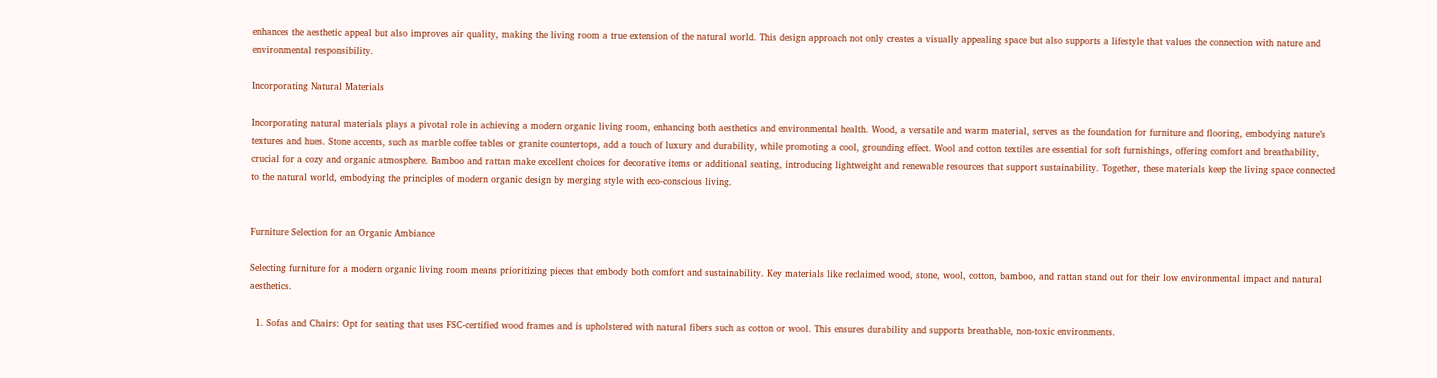enhances the aesthetic appeal but also improves air quality, making the living room a true extension of the natural world. This design approach not only creates a visually appealing space but also supports a lifestyle that values the connection with nature and environmental responsibility.

Incorporating Natural Materials

Incorporating natural materials plays a pivotal role in achieving a modern organic living room, enhancing both aesthetics and environmental health. Wood, a versatile and warm material, serves as the foundation for furniture and flooring, embodying nature’s textures and hues. Stone accents, such as marble coffee tables or granite countertops, add a touch of luxury and durability, while promoting a cool, grounding effect. Wool and cotton textiles are essential for soft furnishings, offering comfort and breathability, crucial for a cozy and organic atmosphere. Bamboo and rattan make excellent choices for decorative items or additional seating, introducing lightweight and renewable resources that support sustainability. Together, these materials keep the living space connected to the natural world, embodying the principles of modern organic design by merging style with eco-conscious living.


Furniture Selection for an Organic Ambiance

Selecting furniture for a modern organic living room means prioritizing pieces that embody both comfort and sustainability. Key materials like reclaimed wood, stone, wool, cotton, bamboo, and rattan stand out for their low environmental impact and natural aesthetics.

  1. Sofas and Chairs: Opt for seating that uses FSC-certified wood frames and is upholstered with natural fibers such as cotton or wool. This ensures durability and supports breathable, non-toxic environments.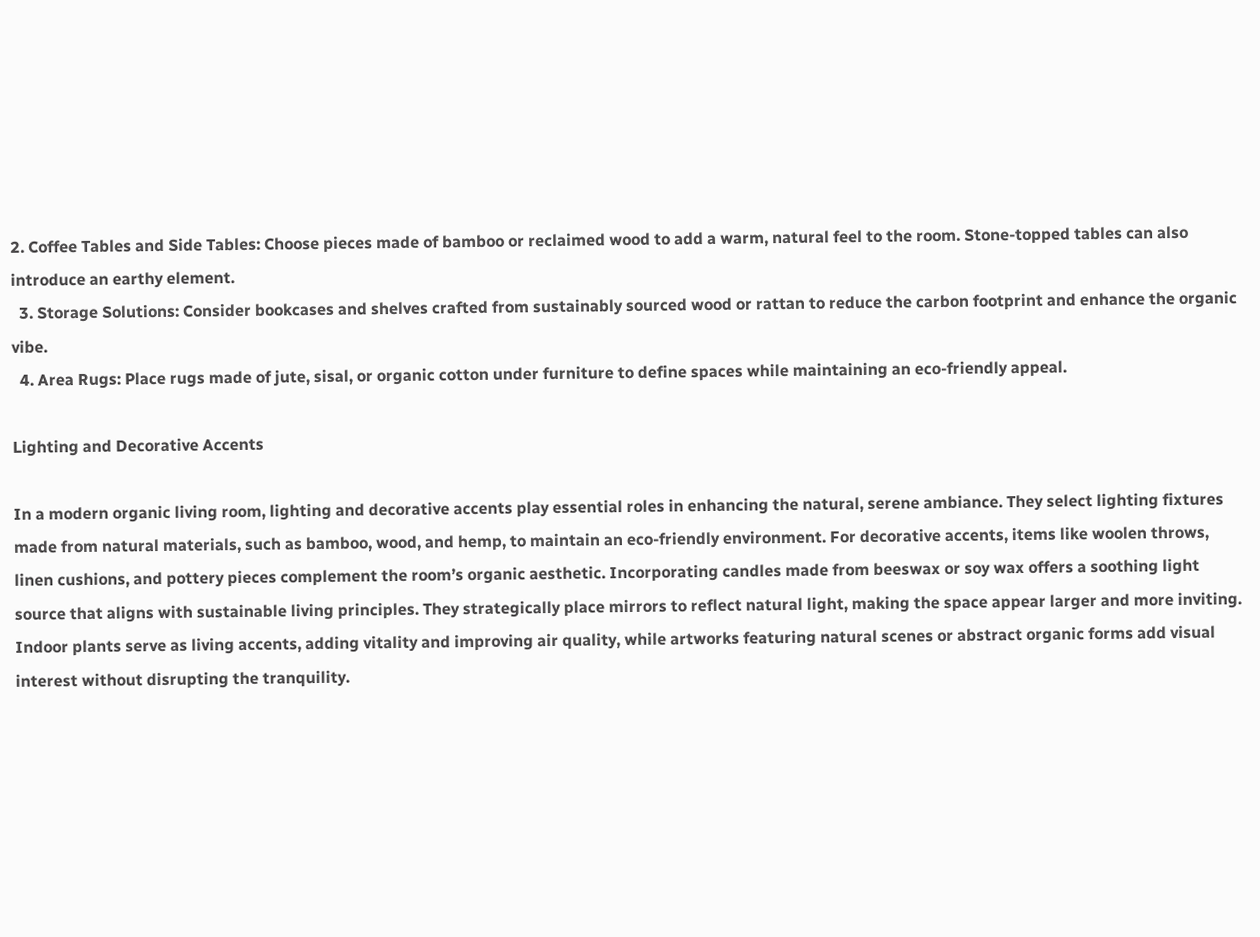2. Coffee Tables and Side Tables: Choose pieces made of bamboo or reclaimed wood to add a warm, natural feel to the room. Stone-topped tables can also introduce an earthy element.
  3. Storage Solutions: Consider bookcases and shelves crafted from sustainably sourced wood or rattan to reduce the carbon footprint and enhance the organic vibe.
  4. Area Rugs: Place rugs made of jute, sisal, or organic cotton under furniture to define spaces while maintaining an eco-friendly appeal.

Lighting and Decorative Accents

In a modern organic living room, lighting and decorative accents play essential roles in enhancing the natural, serene ambiance. They select lighting fixtures made from natural materials, such as bamboo, wood, and hemp, to maintain an eco-friendly environment. For decorative accents, items like woolen throws, linen cushions, and pottery pieces complement the room’s organic aesthetic. Incorporating candles made from beeswax or soy wax offers a soothing light source that aligns with sustainable living principles. They strategically place mirrors to reflect natural light, making the space appear larger and more inviting. Indoor plants serve as living accents, adding vitality and improving air quality, while artworks featuring natural scenes or abstract organic forms add visual interest without disrupting the tranquility.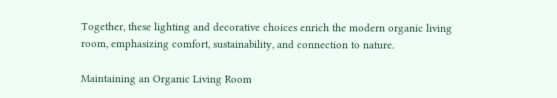Together, these lighting and decorative choices enrich the modern organic living room, emphasizing comfort, sustainability, and connection to nature.

Maintaining an Organic Living Room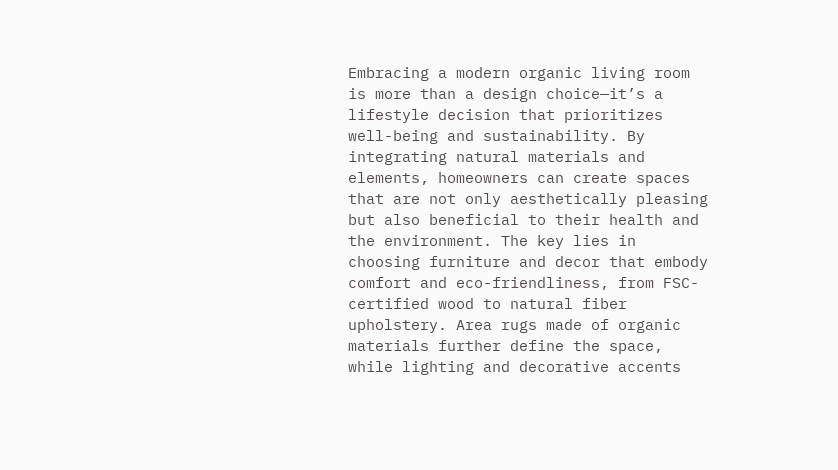Embracing a modern organic living room is more than a design choice—it’s a lifestyle decision that prioritizes well-being and sustainability. By integrating natural materials and elements, homeowners can create spaces that are not only aesthetically pleasing but also beneficial to their health and the environment. The key lies in choosing furniture and decor that embody comfort and eco-friendliness, from FSC-certified wood to natural fiber upholstery. Area rugs made of organic materials further define the space, while lighting and decorative accents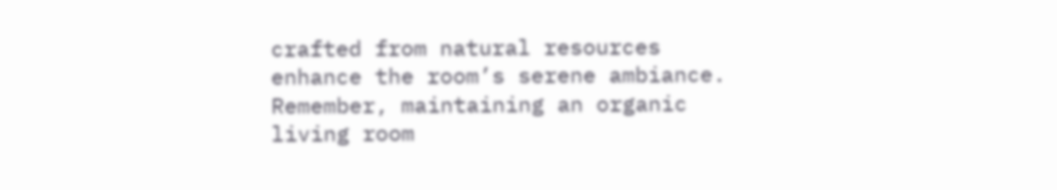crafted from natural resources enhance the room’s serene ambiance. Remember, maintaining an organic living room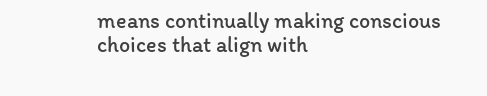means continually making conscious choices that align with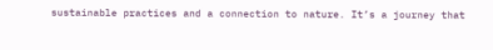sustainable practices and a connection to nature. It’s a journey that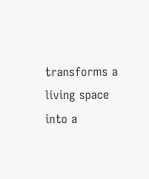transforms a living space into a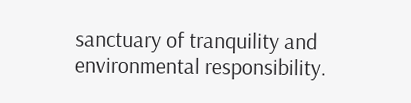sanctuary of tranquility and environmental responsibility.